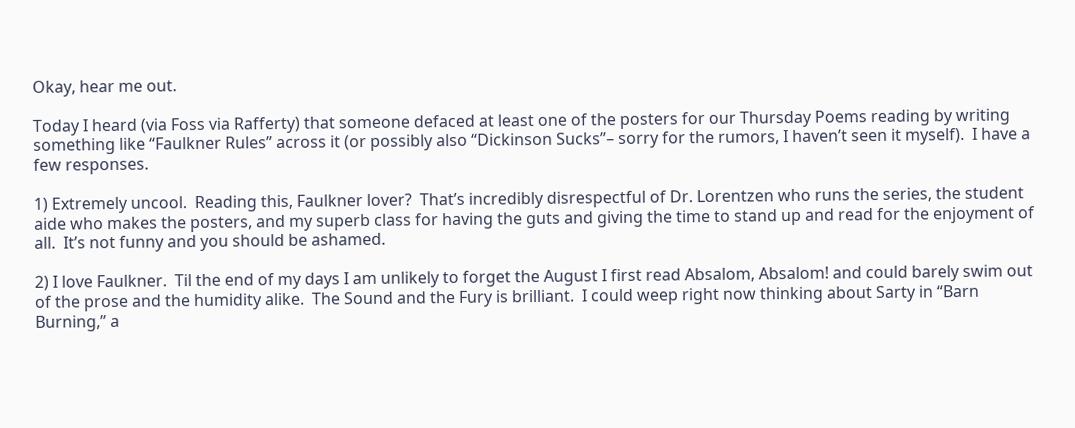Okay, hear me out.

Today I heard (via Foss via Rafferty) that someone defaced at least one of the posters for our Thursday Poems reading by writing something like “Faulkner Rules” across it (or possibly also “Dickinson Sucks”– sorry for the rumors, I haven’t seen it myself).  I have a few responses.

1) Extremely uncool.  Reading this, Faulkner lover?  That’s incredibly disrespectful of Dr. Lorentzen who runs the series, the student aide who makes the posters, and my superb class for having the guts and giving the time to stand up and read for the enjoyment of all.  It’s not funny and you should be ashamed.

2) I love Faulkner.  Til the end of my days I am unlikely to forget the August I first read Absalom, Absalom! and could barely swim out of the prose and the humidity alike.  The Sound and the Fury is brilliant.  I could weep right now thinking about Sarty in “Barn Burning,” a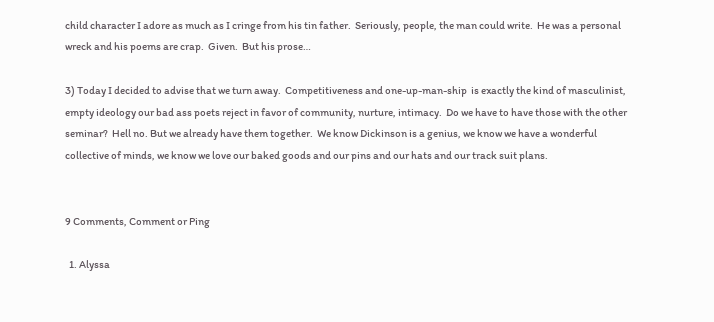child character I adore as much as I cringe from his tin father.  Seriously, people, the man could write.  He was a personal wreck and his poems are crap.  Given.  But his prose…

3) Today I decided to advise that we turn away.  Competitiveness and one-up-man-ship  is exactly the kind of masculinist, empty ideology our bad ass poets reject in favor of community, nurture, intimacy.  Do we have to have those with the other seminar?  Hell no. But we already have them together.  We know Dickinson is a genius, we know we have a wonderful collective of minds, we know we love our baked goods and our pins and our hats and our track suit plans.


9 Comments, Comment or Ping

  1. Alyssa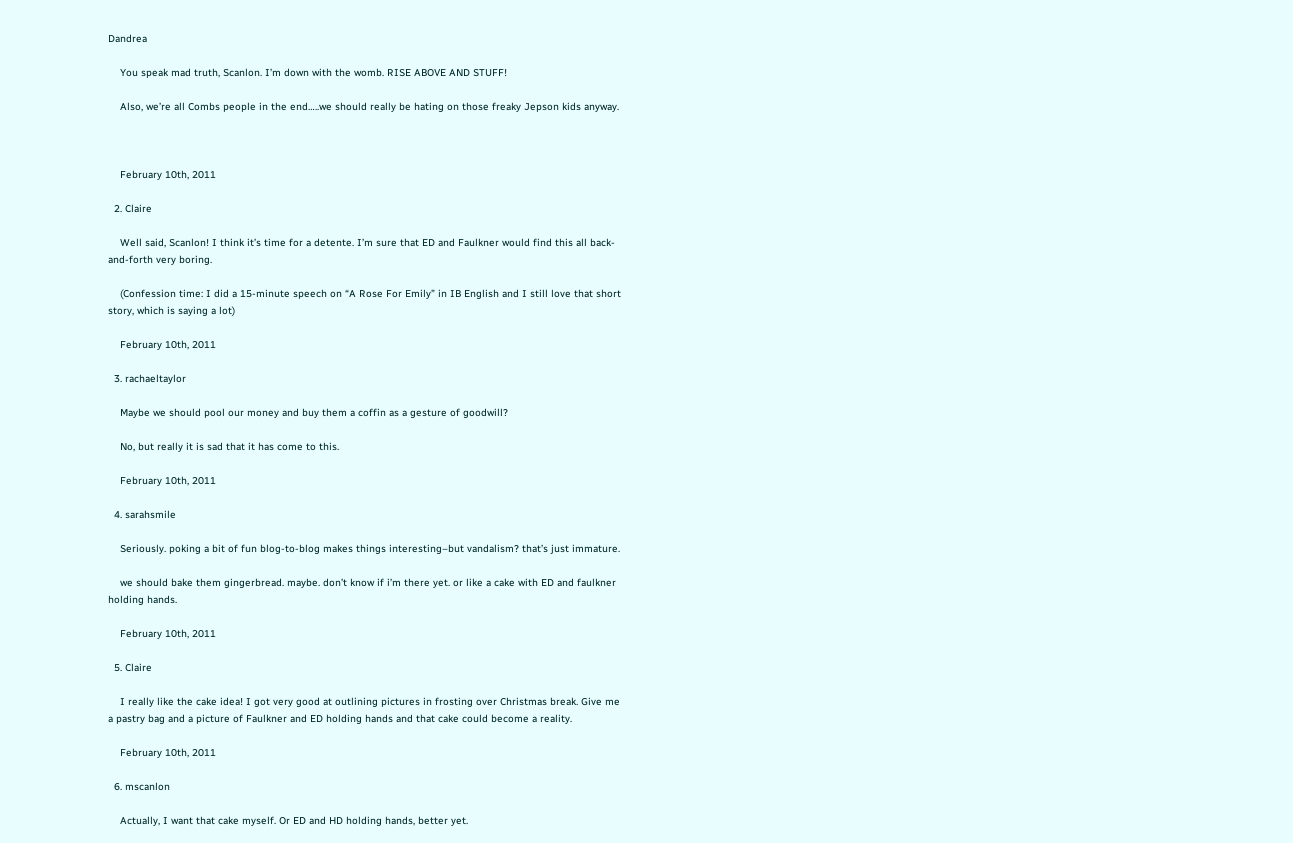Dandrea

    You speak mad truth, Scanlon. I’m down with the womb. RISE ABOVE AND STUFF!

    Also, we’re all Combs people in the end…..we should really be hating on those freaky Jepson kids anyway.



    February 10th, 2011

  2. Claire

    Well said, Scanlon! I think it’s time for a detente. I’m sure that ED and Faulkner would find this all back-and-forth very boring.

    (Confession time: I did a 15-minute speech on “A Rose For Emily” in IB English and I still love that short story, which is saying a lot)

    February 10th, 2011

  3. rachaeltaylor

    Maybe we should pool our money and buy them a coffin as a gesture of goodwill?

    No, but really it is sad that it has come to this.

    February 10th, 2011

  4. sarahsmile

    Seriously. poking a bit of fun blog-to-blog makes things interesting–but vandalism? that’s just immature.

    we should bake them gingerbread. maybe. don’t know if i’m there yet. or like a cake with ED and faulkner holding hands.

    February 10th, 2011

  5. Claire

    I really like the cake idea! I got very good at outlining pictures in frosting over Christmas break. Give me a pastry bag and a picture of Faulkner and ED holding hands and that cake could become a reality.

    February 10th, 2011

  6. mscanlon

    Actually, I want that cake myself. Or ED and HD holding hands, better yet.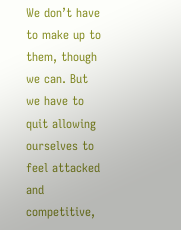We don’t have to make up to them, though we can. But we have to quit allowing ourselves to feel attacked and competitive,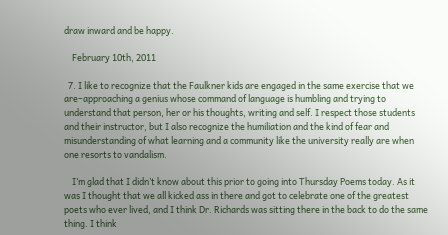draw inward and be happy.

    February 10th, 2011

  7. I like to recognize that the Faulkner kids are engaged in the same exercise that we are–approaching a genius whose command of language is humbling and trying to understand that person, her or his thoughts, writing and self. I respect those students and their instructor, but I also recognize the humiliation and the kind of fear and misunderstanding of what learning and a community like the university really are when one resorts to vandalism.

    I’m glad that I didn’t know about this prior to going into Thursday Poems today. As it was I thought that we all kicked ass in there and got to celebrate one of the greatest poets who ever lived, and I think Dr. Richards was sitting there in the back to do the same thing. I think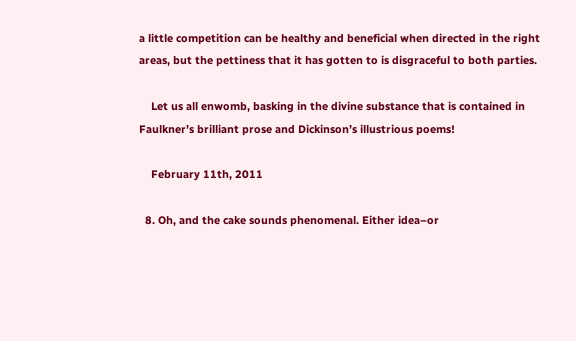a little competition can be healthy and beneficial when directed in the right areas, but the pettiness that it has gotten to is disgraceful to both parties.

    Let us all enwomb, basking in the divine substance that is contained in Faulkner’s brilliant prose and Dickinson’s illustrious poems!

    February 11th, 2011

  8. Oh, and the cake sounds phenomenal. Either idea–or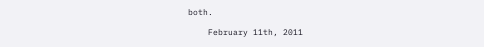both.

    February 11th, 2011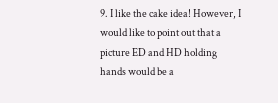9. I like the cake idea! However, I would like to point out that a picture ED and HD holding hands would be a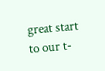great start to our t-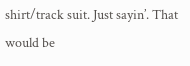shirt/track suit. Just sayin’. That would be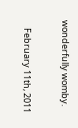wonderfully womby.

    February 11th, 2011